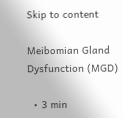Skip to content

Meibomian Gland Dysfunction (MGD)

  • 3 min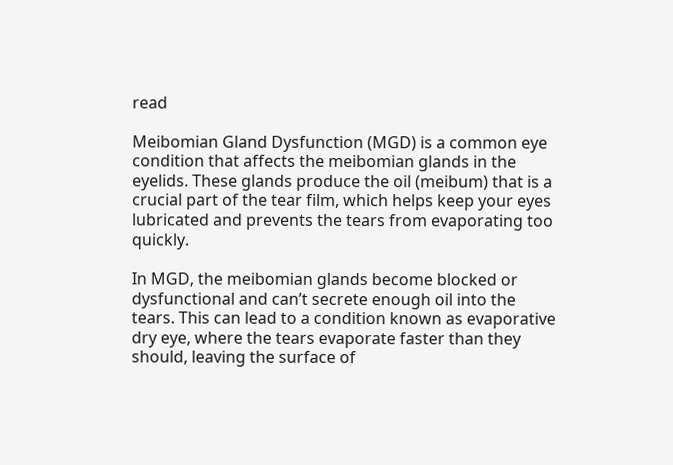read

Meibomian Gland Dysfunction (MGD) is a common eye condition that affects the meibomian glands in the eyelids. These glands produce the oil (meibum) that is a crucial part of the tear film, which helps keep your eyes lubricated and prevents the tears from evaporating too quickly.

In MGD, the meibomian glands become blocked or dysfunctional and can’t secrete enough oil into the tears. This can lead to a condition known as evaporative dry eye, where the tears evaporate faster than they should, leaving the surface of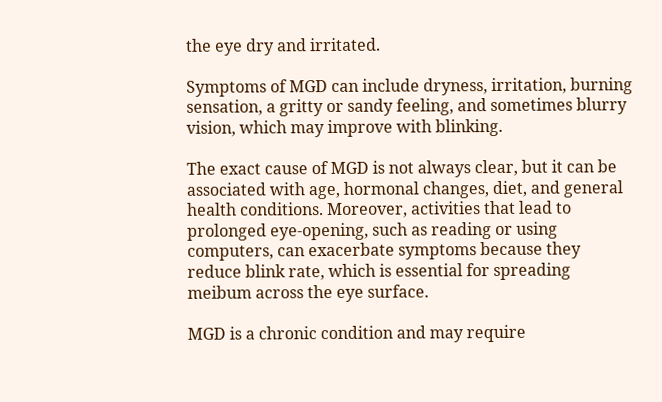the eye dry and irritated.

Symptoms of MGD can include dryness, irritation, burning sensation, a gritty or sandy feeling, and sometimes blurry vision, which may improve with blinking.

The exact cause of MGD is not always clear, but it can be associated with age, hormonal changes, diet, and general health conditions. Moreover, activities that lead to prolonged eye-opening, such as reading or using computers, can exacerbate symptoms because they reduce blink rate, which is essential for spreading meibum across the eye surface.

MGD is a chronic condition and may require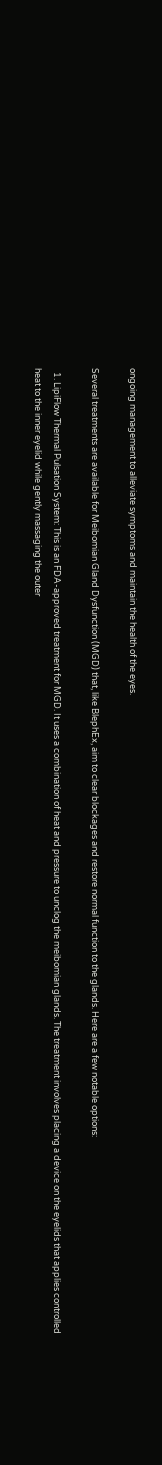ongoing management to alleviate symptoms and maintain the health of the eyes.

Several treatments are available for Meibomian Gland Dysfunction (MGD) that, like BlephEx, aim to clear blockages and restore normal function to the glands. Here are a few notable options:

  1. LipiFlow Thermal Pulsation System: This is an FDA-approved treatment for MGD. It uses a combination of heat and pressure to unclog the meibomian glands. The treatment involves placing a device on the eyelids that applies controlled heat to the inner eyelid while gently massaging the outer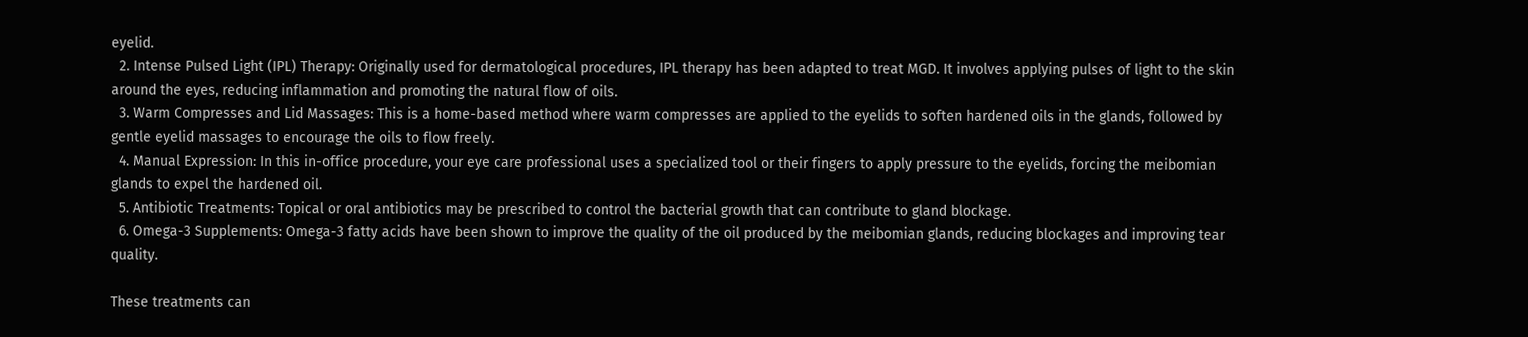eyelid.
  2. Intense Pulsed Light (IPL) Therapy: Originally used for dermatological procedures, IPL therapy has been adapted to treat MGD. It involves applying pulses of light to the skin around the eyes, reducing inflammation and promoting the natural flow of oils.
  3. Warm Compresses and Lid Massages: This is a home-based method where warm compresses are applied to the eyelids to soften hardened oils in the glands, followed by gentle eyelid massages to encourage the oils to flow freely.
  4. Manual Expression: In this in-office procedure, your eye care professional uses a specialized tool or their fingers to apply pressure to the eyelids, forcing the meibomian glands to expel the hardened oil.
  5. Antibiotic Treatments: Topical or oral antibiotics may be prescribed to control the bacterial growth that can contribute to gland blockage.
  6. Omega-3 Supplements: Omega-3 fatty acids have been shown to improve the quality of the oil produced by the meibomian glands, reducing blockages and improving tear quality.

These treatments can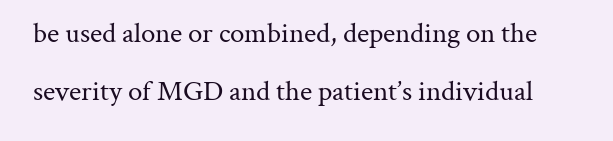be used alone or combined, depending on the severity of MGD and the patient’s individual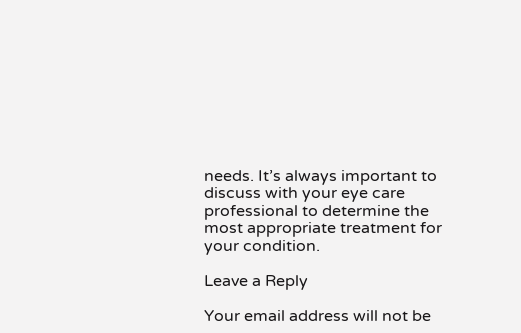needs. It’s always important to discuss with your eye care professional to determine the most appropriate treatment for your condition.

Leave a Reply

Your email address will not be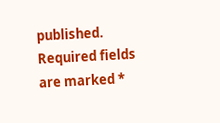published. Required fields are marked *